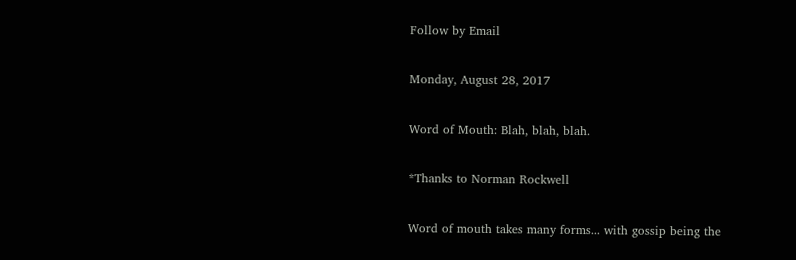Follow by Email

Monday, August 28, 2017

Word of Mouth: Blah, blah, blah.

*Thanks to Norman Rockwell

Word of mouth takes many forms... with gossip being the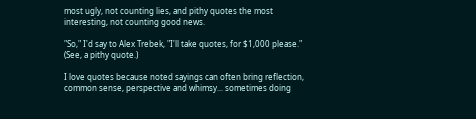most ugly, not counting lies, and pithy quotes the most interesting, not counting good news.

"So," I'd say to Alex Trebek, "I'll take quotes, for $1,000 please." (See, a pithy quote.)

I love quotes because noted sayings can often bring reflection, common sense, perspective and whimsy... sometimes doing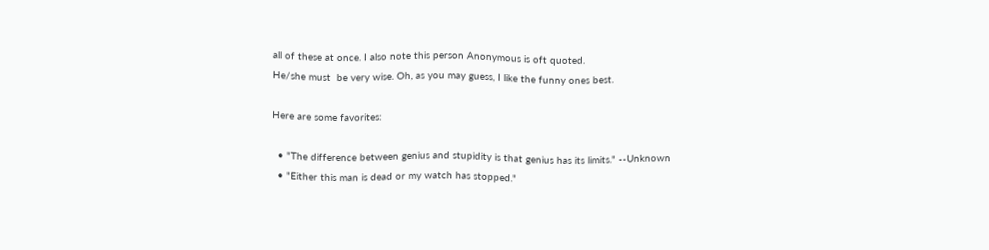all of these at once. I also note this person Anonymous is oft quoted.
He/she must  be very wise. Oh, as you may guess, I like the funny ones best.

Here are some favorites:

  • "The difference between genius and stupidity is that genius has its limits." --Unknown
  • "Either this man is dead or my watch has stopped."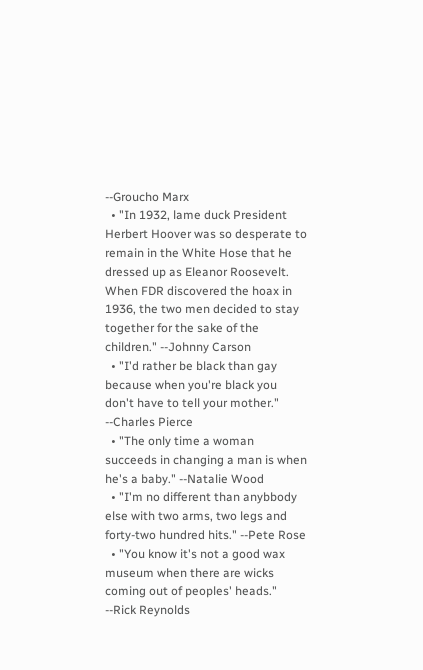--Groucho Marx
  • "In 1932, lame duck President Herbert Hoover was so desperate to remain in the White Hose that he dressed up as Eleanor Roosevelt. When FDR discovered the hoax in 1936, the two men decided to stay together for the sake of the children." --Johnny Carson
  • "I'd rather be black than gay because when you're black you don't have to tell your mother." --Charles Pierce
  • "The only time a woman succeeds in changing a man is when he's a baby." --Natalie Wood
  • "I'm no different than anybbody else with two arms, two legs and forty-two hundred hits." --Pete Rose
  • "You know it's not a good wax museum when there are wicks coming out of peoples' heads." --Rick Reynolds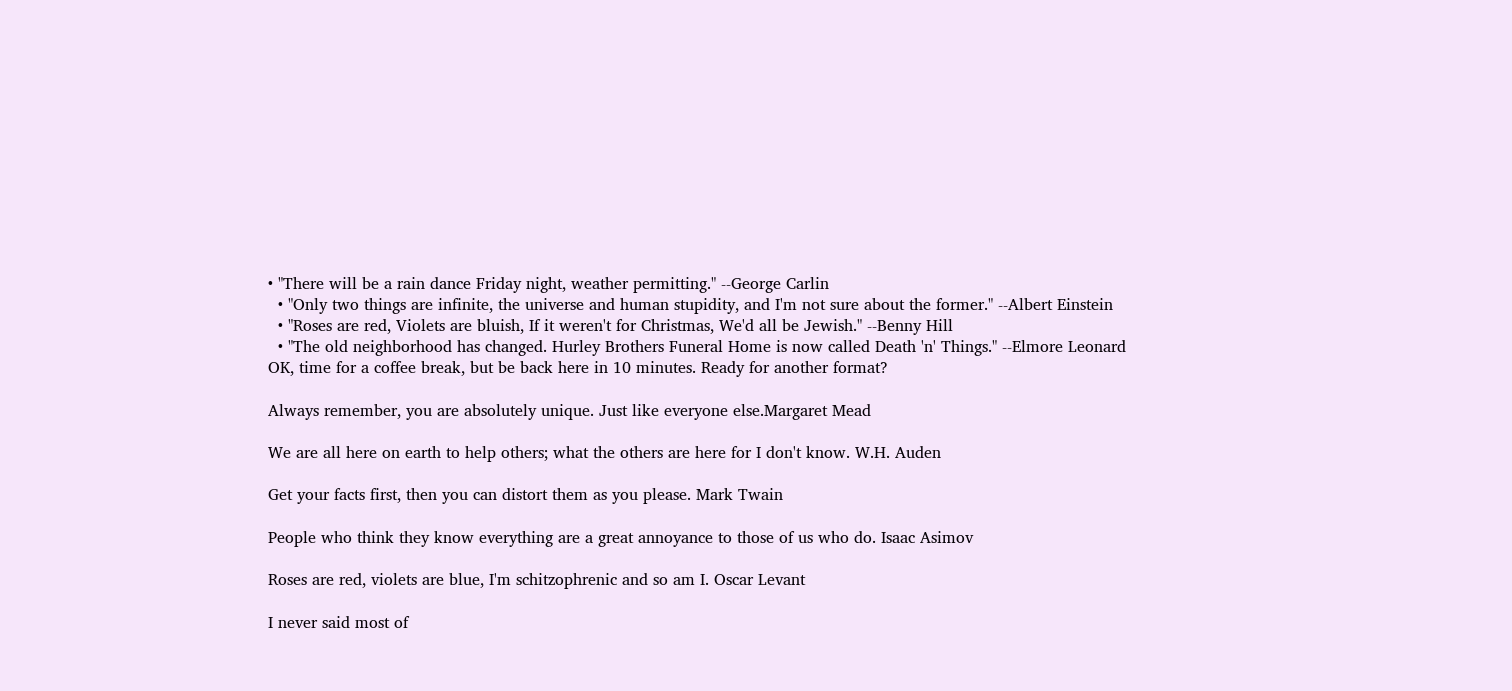• "There will be a rain dance Friday night, weather permitting." --George Carlin
  • "Only two things are infinite, the universe and human stupidity, and I'm not sure about the former." --Albert Einstein
  • "Roses are red, Violets are bluish, If it weren't for Christmas, We'd all be Jewish." --Benny Hill
  • "The old neighborhood has changed. Hurley Brothers Funeral Home is now called Death 'n' Things." --Elmore Leonard
OK, time for a coffee break, but be back here in 10 minutes. Ready for another format?

Always remember, you are absolutely unique. Just like everyone else.Margaret Mead

We are all here on earth to help others; what the others are here for I don't know. W.H. Auden

Get your facts first, then you can distort them as you please. Mark Twain

People who think they know everything are a great annoyance to those of us who do. Isaac Asimov

Roses are red, violets are blue, I'm schitzophrenic and so am I. Oscar Levant

I never said most of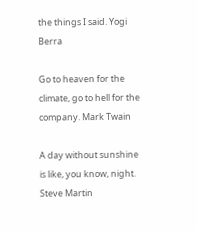the things I said. Yogi Berra

Go to heaven for the climate, go to hell for the company. Mark Twain

A day without sunshine is like, you know, night. Steve Martin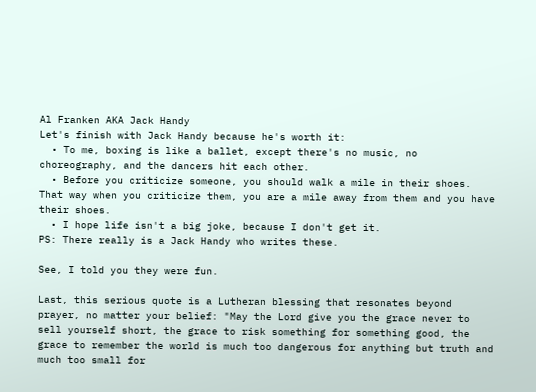Al Franken AKA Jack Handy
Let's finish with Jack Handy because he's worth it:
  • To me, boxing is like a ballet, except there's no music, no choreography, and the dancers hit each other.
  • Before you criticize someone, you should walk a mile in their shoes. That way when you criticize them, you are a mile away from them and you have their shoes.
  • I hope life isn't a big joke, because I don't get it.
PS: There really is a Jack Handy who writes these.

See, I told you they were fun.

Last, this serious quote is a Lutheran blessing that resonates beyond prayer, no matter your belief: "May the Lord give you the grace never to sell yourself short, the grace to risk something for something good, the grace to remember the world is much too dangerous for anything but truth and much too small for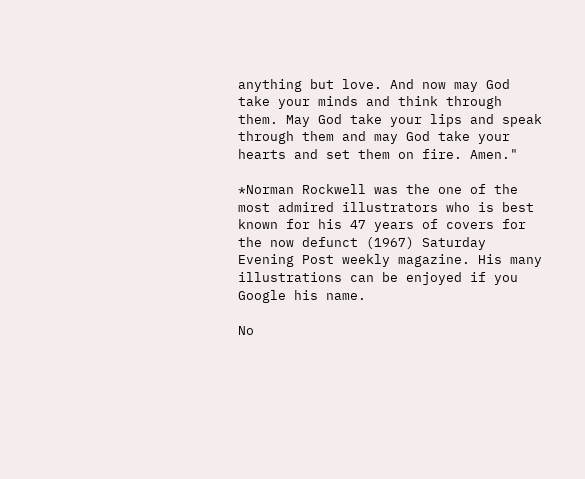anything but love. And now may God take your minds and think through them. May God take your lips and speak through them and may God take your hearts and set them on fire. Amen."

*Norman Rockwell was the one of the most admired illustrators who is best known for his 47 years of covers for the now defunct (1967) Saturday Evening Post weekly magazine. His many illustrations can be enjoyed if you Google his name.

No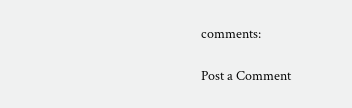comments:

Post a Comment